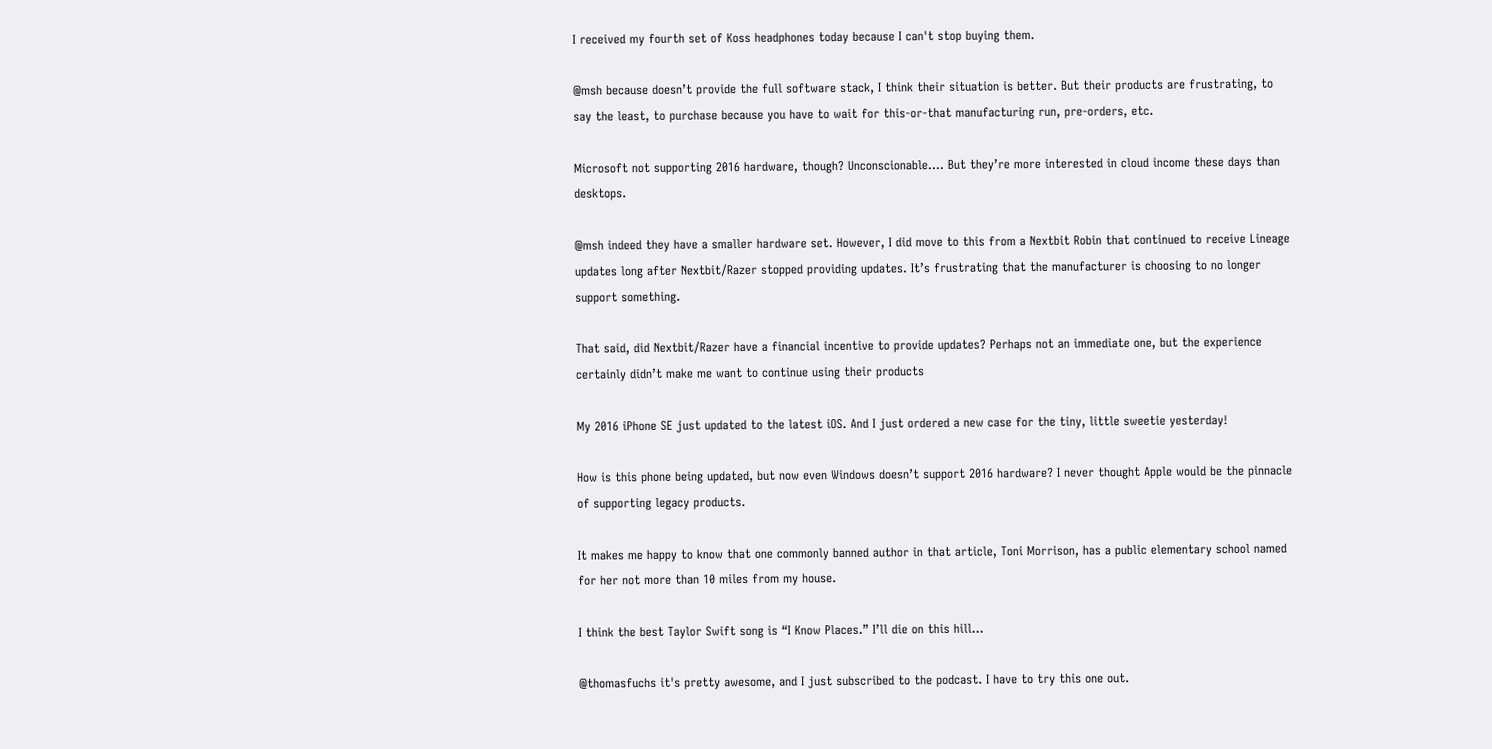I received my fourth set of Koss headphones today because I can't stop buying them.

@msh because doesn’t provide the full software stack, I think their situation is better. But their products are frustrating, to say the least, to purchase because you have to wait for this-or-that manufacturing run, pre-orders, etc.

Microsoft not supporting 2016 hardware, though? Unconscionable…. But they’re more interested in cloud income these days than desktops.

@msh indeed they have a smaller hardware set. However, I did move to this from a Nextbit Robin that continued to receive Lineage updates long after Nextbit/Razer stopped providing updates. It’s frustrating that the manufacturer is choosing to no longer support something.

That said, did Nextbit/Razer have a financial incentive to provide updates? Perhaps not an immediate one, but the experience certainly didn’t make me want to continue using their products

My 2016 iPhone SE just updated to the latest iOS. And I just ordered a new case for the tiny, little sweetie yesterday!

How is this phone being updated, but now even Windows doesn’t support 2016 hardware? I never thought Apple would be the pinnacle of supporting legacy products.

It makes me happy to know that one commonly banned author in that article, Toni Morrison, has a public elementary school named for her not more than 10 miles from my house.

I think the best Taylor Swift song is “I Know Places.” I’ll die on this hill…

@thomasfuchs it's pretty awesome, and I just subscribed to the podcast. I have to try this one out.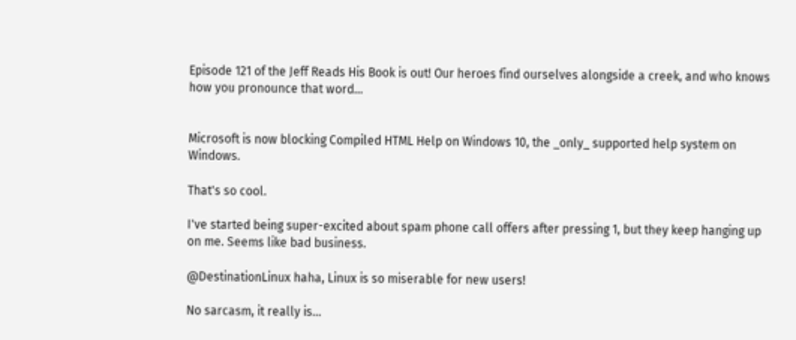Episode 121 of the Jeff Reads His Book is out! Our heroes find ourselves alongside a creek, and who knows how you pronounce that word...


Microsoft is now blocking Compiled HTML Help on Windows 10, the _only_ supported help system on Windows.

That's so cool.

I've started being super-excited about spam phone call offers after pressing 1, but they keep hanging up on me. Seems like bad business.

@DestinationLinux haha, Linux is so miserable for new users!

No sarcasm, it really is...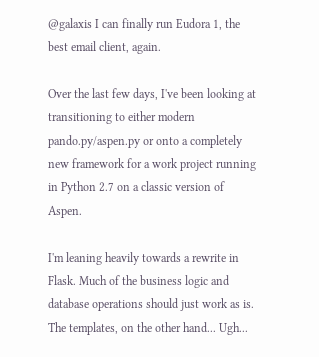@galaxis I can finally run Eudora 1, the best email client, again.

Over the last few days, I've been looking at transitioning to either modern pando.py/aspen.py or onto a completely new framework for a work project running in Python 2.7 on a classic version of Aspen.

I'm leaning heavily towards a rewrite in Flask. Much of the business logic and database operations should just work as is. The templates, on the other hand... Ugh...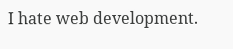I hate web development.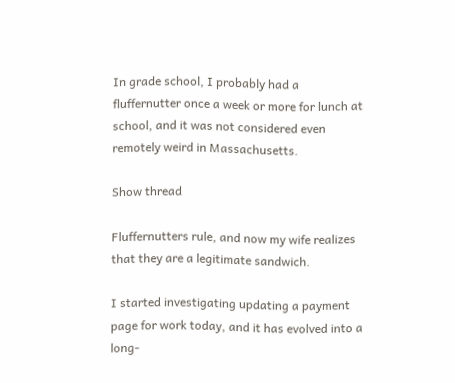In grade school, I probably had a fluffernutter once a week or more for lunch at school, and it was not considered even remotely weird in Massachusetts.

Show thread

Fluffernutters rule, and now my wife realizes that they are a legitimate sandwich.

I started investigating updating a payment page for work today, and it has evolved into a long-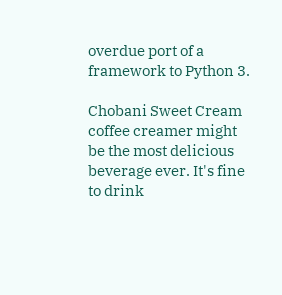overdue port of a framework to Python 3.

Chobani Sweet Cream coffee creamer might be the most delicious beverage ever. It's fine to drink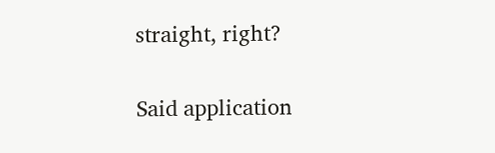straight, right?

Said application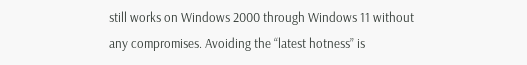still works on Windows 2000 through Windows 11 without any compromises. Avoiding the “latest hotness” is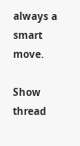always a smart move.

Show thread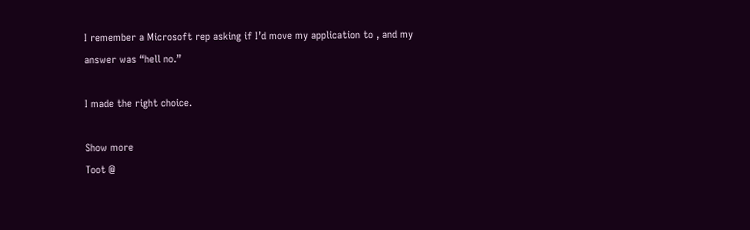I remember a Microsoft rep asking if I’d move my application to , and my answer was “hell no.”

I made the right choice.

Show more
Toot @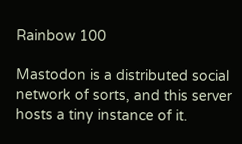Rainbow 100

Mastodon is a distributed social network of sorts, and this server hosts a tiny instance of it.